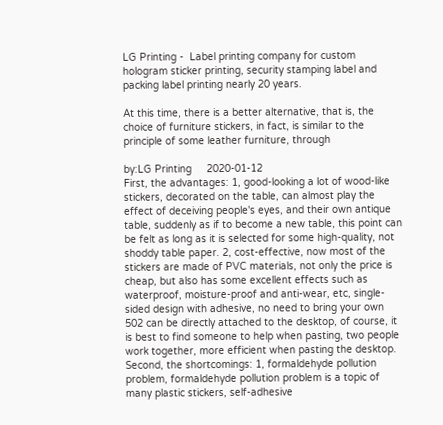LG Printing -  Label printing company for custom hologram sticker printing, security stamping label and packing label printing nearly 20 years.

At this time, there is a better alternative, that is, the choice of furniture stickers, in fact, is similar to the principle of some leather furniture, through

by:LG Printing     2020-01-12
First, the advantages: 1, good-looking a lot of wood-like stickers, decorated on the table, can almost play the effect of deceiving people's eyes, and their own antique table, suddenly as if to become a new table, this point can be felt as long as it is selected for some high-quality, not shoddy table paper. 2, cost-effective, now most of the stickers are made of PVC materials, not only the price is cheap, but also has some excellent effects such as waterproof, moisture-proof and anti-wear, etc, single-sided design with adhesive, no need to bring your own 502 can be directly attached to the desktop, of course, it is best to find someone to help when pasting, two people work together, more efficient when pasting the desktop. Second, the shortcomings: 1, formaldehyde pollution problem, formaldehyde pollution problem is a topic of many plastic stickers, self-adhesive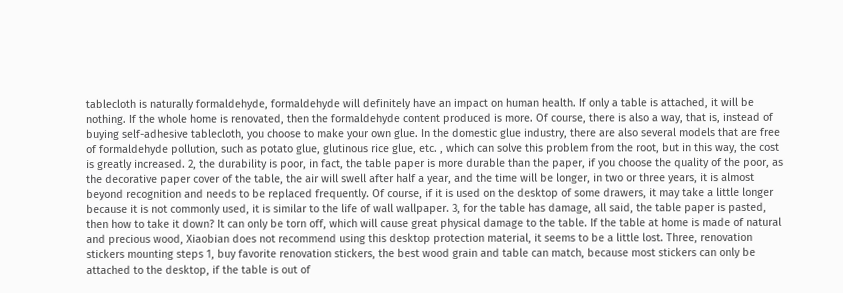tablecloth is naturally formaldehyde, formaldehyde will definitely have an impact on human health. If only a table is attached, it will be nothing. If the whole home is renovated, then the formaldehyde content produced is more. Of course, there is also a way, that is, instead of buying self-adhesive tablecloth, you choose to make your own glue. In the domestic glue industry, there are also several models that are free of formaldehyde pollution, such as potato glue, glutinous rice glue, etc. , which can solve this problem from the root, but in this way, the cost is greatly increased. 2, the durability is poor, in fact, the table paper is more durable than the paper, if you choose the quality of the poor, as the decorative paper cover of the table, the air will swell after half a year, and the time will be longer, in two or three years, it is almost beyond recognition and needs to be replaced frequently. Of course, if it is used on the desktop of some drawers, it may take a little longer because it is not commonly used, it is similar to the life of wall wallpaper. 3, for the table has damage, all said, the table paper is pasted, then how to take it down? It can only be torn off, which will cause great physical damage to the table. If the table at home is made of natural and precious wood, Xiaobian does not recommend using this desktop protection material, it seems to be a little lost. Three, renovation stickers mounting steps 1, buy favorite renovation stickers, the best wood grain and table can match, because most stickers can only be attached to the desktop, if the table is out of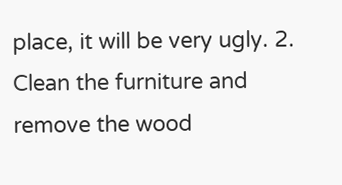place, it will be very ugly. 2. Clean the furniture and remove the wood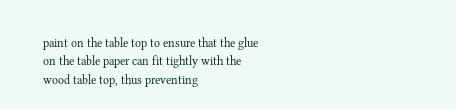paint on the table top to ensure that the glue on the table paper can fit tightly with the wood table top, thus preventing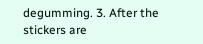degumming. 3. After the stickers are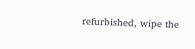refurbished, wipe the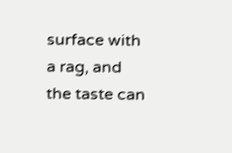surface with a rag, and the taste can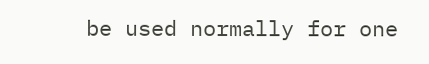be used normally for one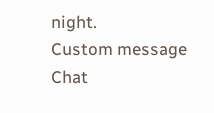night.
Custom message
Chat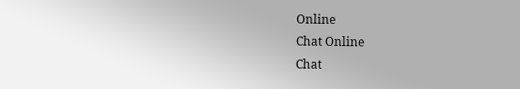Online
Chat Online
Chat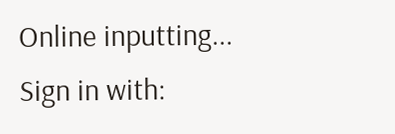Online inputting...
Sign in with: